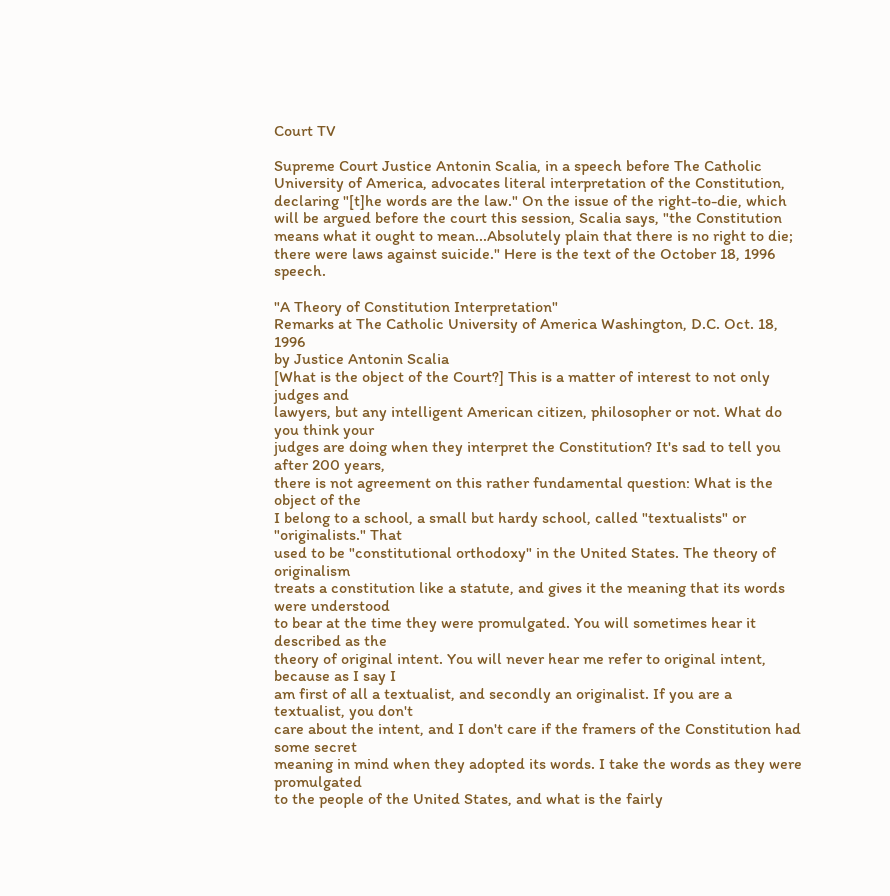Court TV

Supreme Court Justice Antonin Scalia, in a speech before The Catholic University of America, advocates literal interpretation of the Constitution, declaring "[t]he words are the law." On the issue of the right-to-die, which will be argued before the court this session, Scalia says, "the Constitution means what it ought to mean...Absolutely plain that there is no right to die; there were laws against suicide." Here is the text of the October 18, 1996 speech.

"A Theory of Constitution Interpretation"
Remarks at The Catholic University of America Washington, D.C. Oct. 18, 1996
by Justice Antonin Scalia
[What is the object of the Court?] This is a matter of interest to not only judges and
lawyers, but any intelligent American citizen, philosopher or not. What do you think your
judges are doing when they interpret the Constitution? It's sad to tell you after 200 years,
there is not agreement on this rather fundamental question: What is the object of the
I belong to a school, a small but hardy school, called "textualists" or "originalists." That
used to be "constitutional orthodoxy" in the United States. The theory of originalism
treats a constitution like a statute, and gives it the meaning that its words were understood
to bear at the time they were promulgated. You will sometimes hear it described as the
theory of original intent. You will never hear me refer to original intent, because as I say I
am first of all a textualist, and secondly an originalist. If you are a textualist, you don't
care about the intent, and I don't care if the framers of the Constitution had some secret
meaning in mind when they adopted its words. I take the words as they were promulgated
to the people of the United States, and what is the fairly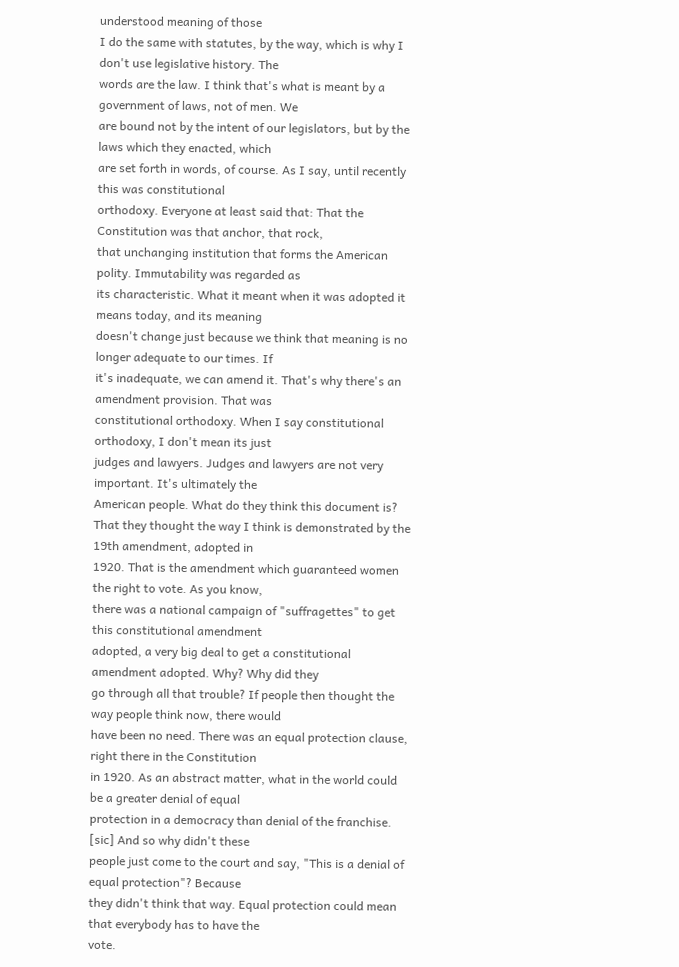understood meaning of those
I do the same with statutes, by the way, which is why I don't use legislative history. The
words are the law. I think that's what is meant by a government of laws, not of men. We
are bound not by the intent of our legislators, but by the laws which they enacted, which
are set forth in words, of course. As I say, until recently this was constitutional
orthodoxy. Everyone at least said that: That the Constitution was that anchor, that rock,
that unchanging institution that forms the American polity. Immutability was regarded as
its characteristic. What it meant when it was adopted it means today, and its meaning
doesn't change just because we think that meaning is no longer adequate to our times. If
it's inadequate, we can amend it. That's why there's an amendment provision. That was
constitutional orthodoxy. When I say constitutional orthodoxy, I don't mean its just
judges and lawyers. Judges and lawyers are not very important. It's ultimately the
American people. What do they think this document is?
That they thought the way I think is demonstrated by the 19th amendment, adopted in
1920. That is the amendment which guaranteed women the right to vote. As you know,
there was a national campaign of "suffragettes" to get this constitutional amendment
adopted, a very big deal to get a constitutional amendment adopted. Why? Why did they
go through all that trouble? If people then thought the way people think now, there would
have been no need. There was an equal protection clause, right there in the Constitution
in 1920. As an abstract matter, what in the world could be a greater denial of equal
protection in a democracy than denial of the franchise. [sic] And so why didn't these
people just come to the court and say, "This is a denial of equal protection"? Because
they didn't think that way. Equal protection could mean that everybody has to have the
vote.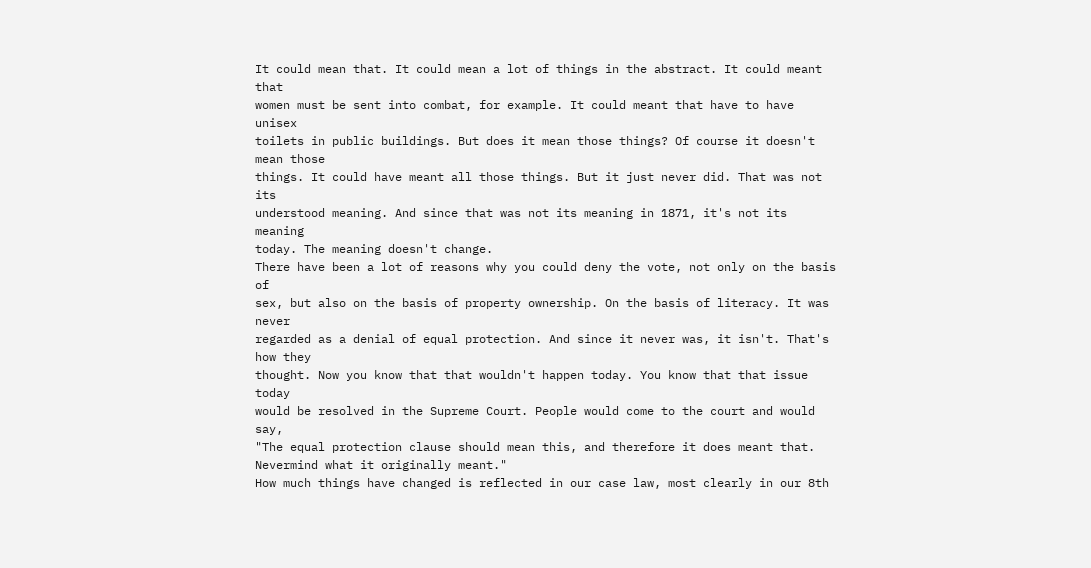It could mean that. It could mean a lot of things in the abstract. It could meant that
women must be sent into combat, for example. It could meant that have to have unisex
toilets in public buildings. But does it mean those things? Of course it doesn't mean those
things. It could have meant all those things. But it just never did. That was not its
understood meaning. And since that was not its meaning in 1871, it's not its meaning
today. The meaning doesn't change.
There have been a lot of reasons why you could deny the vote, not only on the basis of
sex, but also on the basis of property ownership. On the basis of literacy. It was never
regarded as a denial of equal protection. And since it never was, it isn't. That's how they
thought. Now you know that that wouldn't happen today. You know that that issue today
would be resolved in the Supreme Court. People would come to the court and would say,
"The equal protection clause should mean this, and therefore it does meant that.
Nevermind what it originally meant."
How much things have changed is reflected in our case law, most clearly in our 8th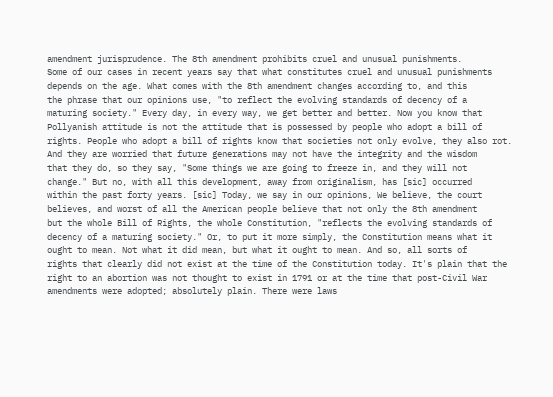amendment jurisprudence. The 8th amendment prohibits cruel and unusual punishments.
Some of our cases in recent years say that what constitutes cruel and unusual punishments
depends on the age. What comes with the 8th amendment changes according to, and this
the phrase that our opinions use, "to reflect the evolving standards of decency of a
maturing society." Every day, in every way, we get better and better. Now you know that
Pollyanish attitude is not the attitude that is possessed by people who adopt a bill of
rights. People who adopt a bill of rights know that societies not only evolve, they also rot.
And they are worried that future generations may not have the integrity and the wisdom
that they do, so they say, "Some things we are going to freeze in, and they will not
change." But no, with all this development, away from originalism, has [sic] occurred
within the past forty years. [sic] Today, we say in our opinions, We believe, the court
believes, and worst of all the American people believe that not only the 8th amendment
but the whole Bill of Rights, the whole Constitution, "reflects the evolving standards of
decency of a maturing society." Or, to put it more simply, the Constitution means what it
ought to mean. Not what it did mean, but what it ought to mean. And so, all sorts of
rights that clearly did not exist at the time of the Constitution today. It's plain that the
right to an abortion was not thought to exist in 1791 or at the time that post-Civil War
amendments were adopted; absolutely plain. There were laws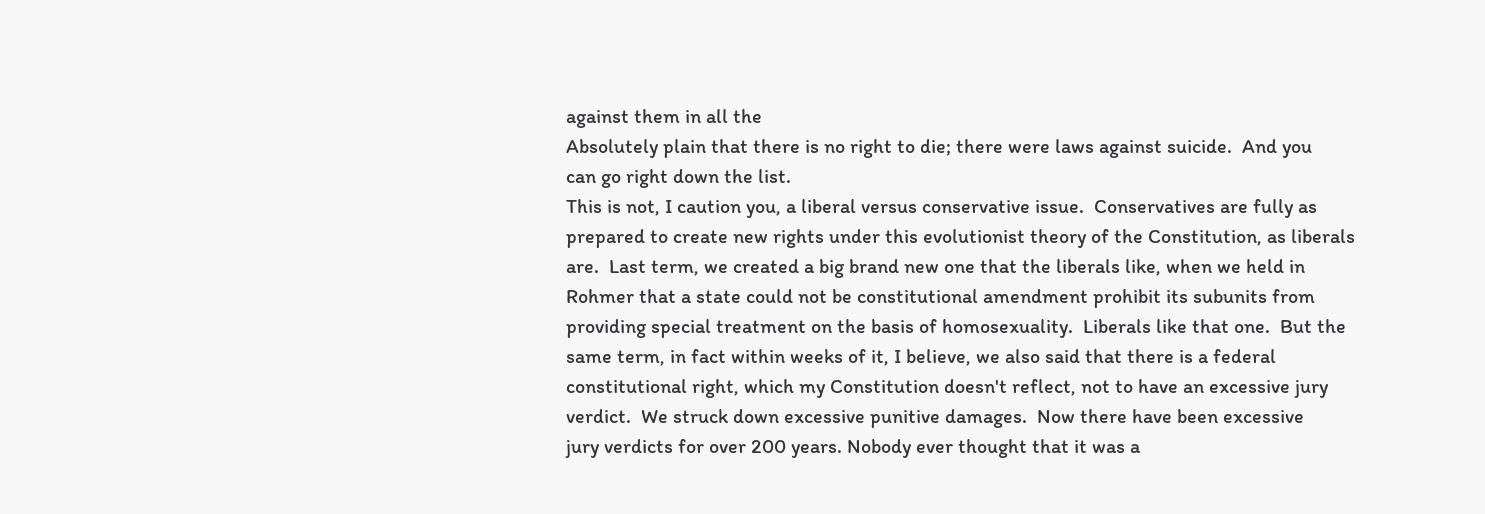against them in all the
Absolutely plain that there is no right to die; there were laws against suicide.  And you
can go right down the list.
This is not, I caution you, a liberal versus conservative issue.  Conservatives are fully as
prepared to create new rights under this evolutionist theory of the Constitution, as liberals
are.  Last term, we created a big brand new one that the liberals like, when we held in
Rohmer that a state could not be constitutional amendment prohibit its subunits from
providing special treatment on the basis of homosexuality.  Liberals like that one.  But the
same term, in fact within weeks of it, I believe, we also said that there is a federal
constitutional right, which my Constitution doesn't reflect, not to have an excessive jury
verdict.  We struck down excessive punitive damages.  Now there have been excessive
jury verdicts for over 200 years. Nobody ever thought that it was a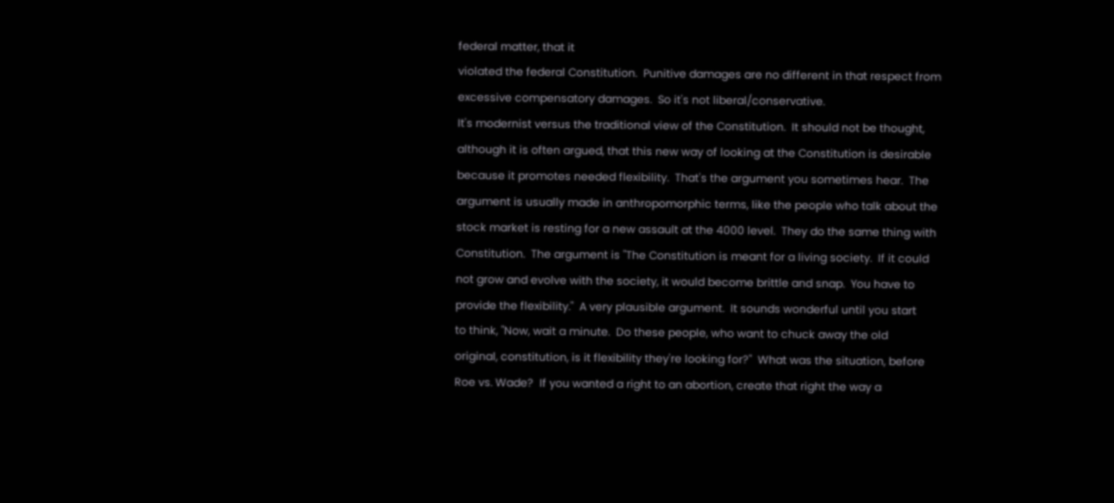federal matter, that it
violated the federal Constitution.  Punitive damages are no different in that respect from
excessive compensatory damages.  So it's not liberal/conservative.
It's modernist versus the traditional view of the Constitution.  It should not be thought,
although it is often argued, that this new way of looking at the Constitution is desirable
because it promotes needed flexibility.  That's the argument you sometimes hear.  The
argument is usually made in anthropomorphic terms, like the people who talk about the
stock market is resting for a new assault at the 4000 level.  They do the same thing with
Constitution.  The argument is "The Constitution is meant for a living society.  If it could
not grow and evolve with the society, it would become brittle and snap.  You have to
provide the flexibility."  A very plausible argument.  It sounds wonderful until you start
to think, "Now, wait a minute.  Do these people, who want to chuck away the old
original, constitution, is it flexibility they're looking for?"  What was the situation, before
Roe vs. Wade?  If you wanted a right to an abortion, create that right the way a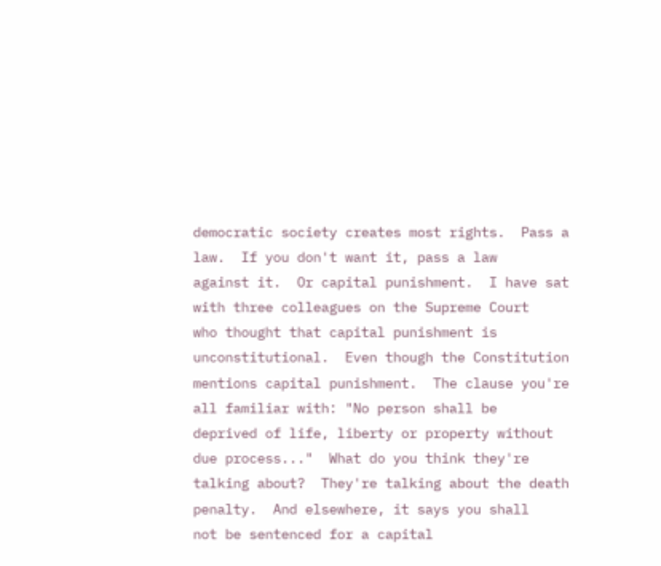democratic society creates most rights.  Pass a law.  If you don't want it, pass a law
against it.  Or capital punishment.  I have sat with three colleagues on the Supreme Court
who thought that capital punishment is unconstitutional.  Even though the Constitution
mentions capital punishment.  The clause you're all familiar with: "No person shall be
deprived of life, liberty or property without due process..."  What do you think they're
talking about?  They're talking about the death penalty.  And elsewhere, it says you shall
not be sentenced for a capital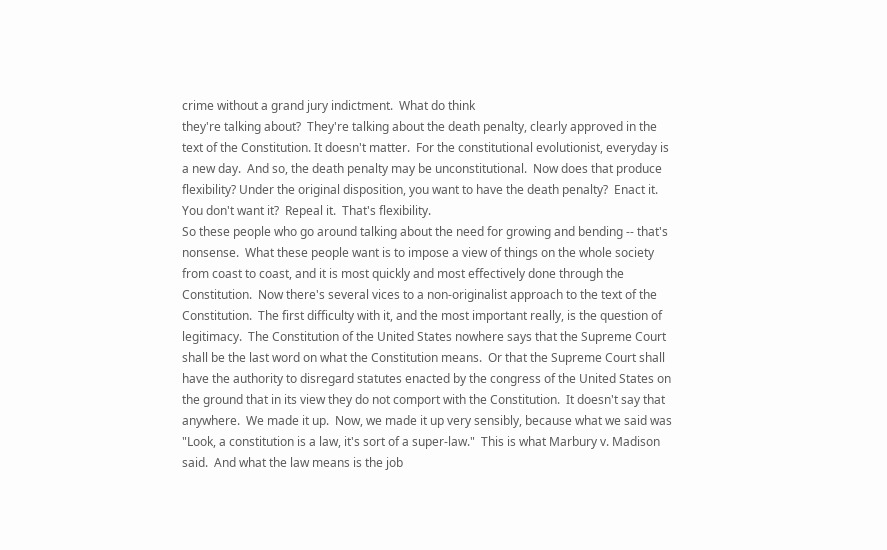crime without a grand jury indictment.  What do think
they're talking about?  They're talking about the death penalty, clearly approved in the
text of the Constitution. It doesn't matter.  For the constitutional evolutionist, everyday is
a new day.  And so, the death penalty may be unconstitutional.  Now does that produce
flexibility? Under the original disposition, you want to have the death penalty?  Enact it.
You don't want it?  Repeal it.  That's flexibility.
So these people who go around talking about the need for growing and bending -- that's
nonsense.  What these people want is to impose a view of things on the whole society
from coast to coast, and it is most quickly and most effectively done through the
Constitution.  Now there's several vices to a non-originalist approach to the text of the
Constitution.  The first difficulty with it, and the most important really, is the question of
legitimacy.  The Constitution of the United States nowhere says that the Supreme Court
shall be the last word on what the Constitution means.  Or that the Supreme Court shall
have the authority to disregard statutes enacted by the congress of the United States on
the ground that in its view they do not comport with the Constitution.  It doesn't say that
anywhere.  We made it up.  Now, we made it up very sensibly, because what we said was
"Look, a constitution is a law, it's sort of a super-law."  This is what Marbury v. Madison
said.  And what the law means is the job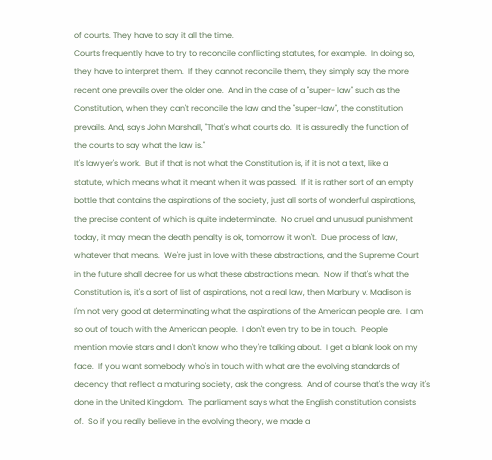of courts. They have to say it all the time.
Courts frequently have to try to reconcile conflicting statutes, for example.  In doing so,
they have to interpret them.  If they cannot reconcile them, they simply say the more
recent one prevails over the older one.  And in the case of a "super- law" such as the
Constitution, when they can't reconcile the law and the "super-law", the constitution
prevails. And, says John Marshall, "That's what courts do.  It is assuredly the function of
the courts to say what the law is."
It's lawyer's work.  But if that is not what the Constitution is, if it is not a text, like a
statute, which means what it meant when it was passed.  If it is rather sort of an empty
bottle that contains the aspirations of the society, just all sorts of wonderful aspirations,
the precise content of which is quite indeterminate.  No cruel and unusual punishment
today, it may mean the death penalty is ok, tomorrow it won't.  Due process of law,
whatever that means.  We're just in love with these abstractions, and the Supreme Court
in the future shall decree for us what these abstractions mean.  Now if that's what the
Constitution is, it's a sort of list of aspirations, not a real law, then Marbury v. Madison is
I'm not very good at determinating what the aspirations of the American people are.  I am
so out of touch with the American people.  I don't even try to be in touch.  People
mention movie stars and I don't know who they're talking about.  I get a blank look on my
face.  If you want somebody who's in touch with what are the evolving standards of
decency that reflect a maturing society, ask the congress.  And of course that's the way it's
done in the United Kingdom.  The parliament says what the English constitution consists
of.  So if you really believe in the evolving theory, we made a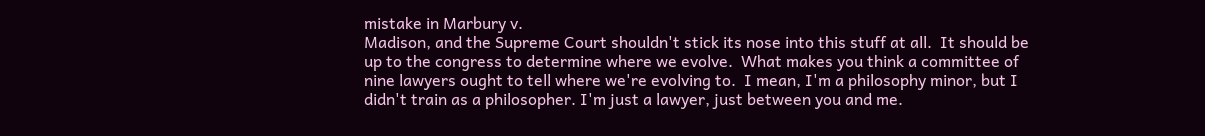mistake in Marbury v.
Madison, and the Supreme Court shouldn't stick its nose into this stuff at all.  It should be
up to the congress to determine where we evolve.  What makes you think a committee of
nine lawyers ought to tell where we're evolving to.  I mean, I'm a philosophy minor, but I
didn't train as a philosopher. I'm just a lawyer, just between you and me.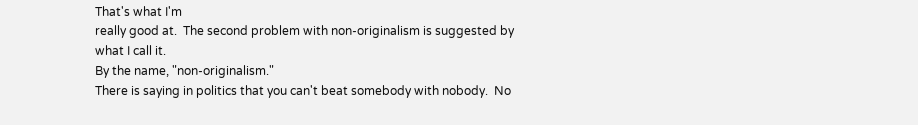That's what I'm
really good at.  The second problem with non-originalism is suggested by what I call it.
By the name, "non-originalism."
There is saying in politics that you can't beat somebody with nobody.  No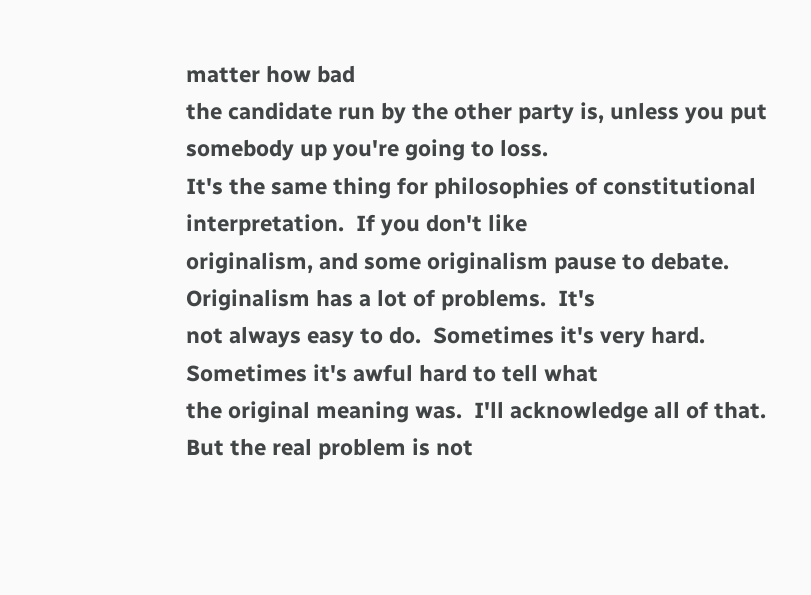matter how bad
the candidate run by the other party is, unless you put somebody up you're going to loss.
It's the same thing for philosophies of constitutional interpretation.  If you don't like
originalism, and some originalism pause to debate. Originalism has a lot of problems.  It's
not always easy to do.  Sometimes it's very hard.  Sometimes it's awful hard to tell what
the original meaning was.  I'll acknowledge all of that.  But the real problem is not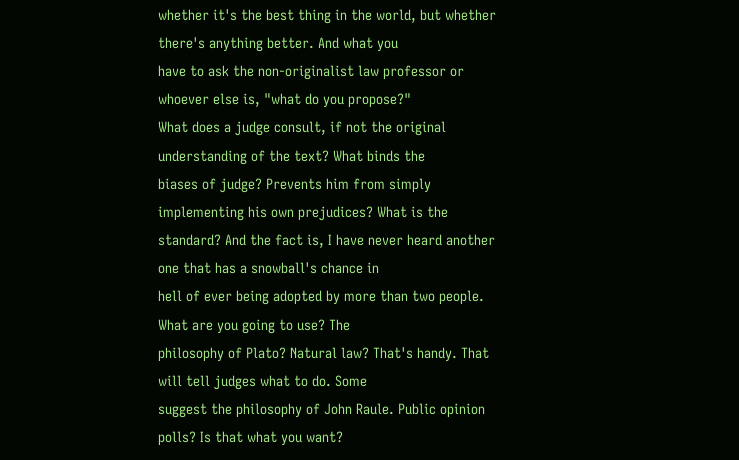whether it's the best thing in the world, but whether there's anything better. And what you
have to ask the non-originalist law professor or whoever else is, "what do you propose?"
What does a judge consult, if not the original understanding of the text? What binds the
biases of judge? Prevents him from simply implementing his own prejudices? What is the
standard? And the fact is, I have never heard another one that has a snowball's chance in
hell of ever being adopted by more than two people. What are you going to use? The
philosophy of Plato? Natural law? That's handy. That will tell judges what to do. Some
suggest the philosophy of John Raule. Public opinion polls? Is that what you want?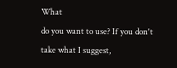What
do you want to use? If you don't take what I suggest,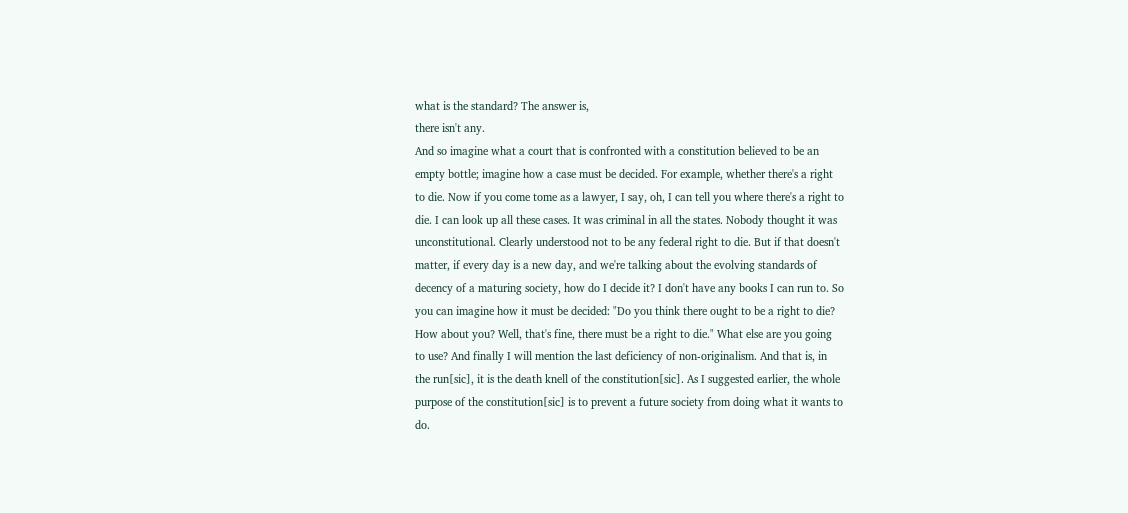what is the standard? The answer is,
there isn't any.
And so imagine what a court that is confronted with a constitution believed to be an
empty bottle; imagine how a case must be decided. For example, whether there's a right
to die. Now if you come tome as a lawyer, I say, oh, I can tell you where there's a right to
die. I can look up all these cases. It was criminal in all the states. Nobody thought it was
unconstitutional. Clearly understood not to be any federal right to die. But if that doesn't
matter, if every day is a new day, and we're talking about the evolving standards of
decency of a maturing society, how do I decide it? I don't have any books I can run to. So
you can imagine how it must be decided: "Do you think there ought to be a right to die?
How about you? Well, that's fine, there must be a right to die." What else are you going
to use? And finally I will mention the last deficiency of non-originalism. And that is, in
the run[sic], it is the death knell of the constitution[sic]. As I suggested earlier, the whole
purpose of the constitution[sic] is to prevent a future society from doing what it wants to
do.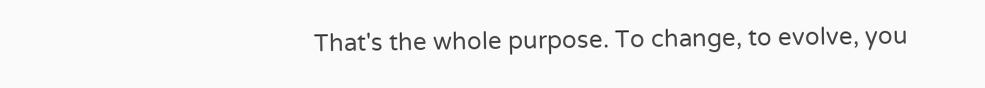That's the whole purpose. To change, to evolve, you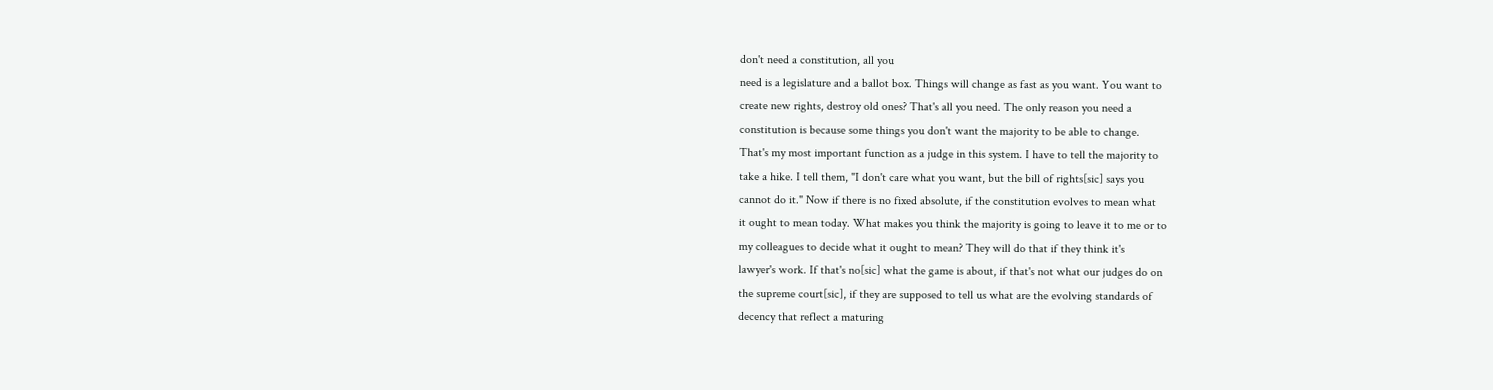don't need a constitution, all you
need is a legislature and a ballot box. Things will change as fast as you want. You want to
create new rights, destroy old ones? That's all you need. The only reason you need a
constitution is because some things you don't want the majority to be able to change.
That's my most important function as a judge in this system. I have to tell the majority to
take a hike. I tell them, "I don't care what you want, but the bill of rights[sic] says you
cannot do it." Now if there is no fixed absolute, if the constitution evolves to mean what
it ought to mean today. What makes you think the majority is going to leave it to me or to
my colleagues to decide what it ought to mean? They will do that if they think it's
lawyer's work. If that's no[sic] what the game is about, if that's not what our judges do on
the supreme court[sic], if they are supposed to tell us what are the evolving standards of
decency that reflect a maturing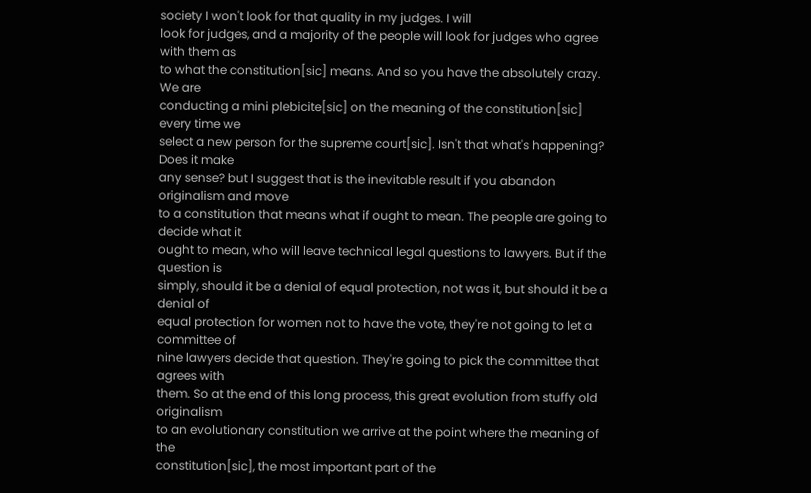society I won't look for that quality in my judges. I will
look for judges, and a majority of the people will look for judges who agree with them as
to what the constitution[sic] means. And so you have the absolutely crazy. We are
conducting a mini plebicite[sic] on the meaning of the constitution[sic] every time we
select a new person for the supreme court[sic]. Isn't that what's happening? Does it make
any sense? but I suggest that is the inevitable result if you abandon originalism and move
to a constitution that means what if ought to mean. The people are going to decide what it
ought to mean, who will leave technical legal questions to lawyers. But if the question is
simply, should it be a denial of equal protection, not was it, but should it be a denial of
equal protection for women not to have the vote, they're not going to let a committee of
nine lawyers decide that question. They're going to pick the committee that agrees with
them. So at the end of this long process, this great evolution from stuffy old originalism
to an evolutionary constitution we arrive at the point where the meaning of the
constitution[sic], the most important part of the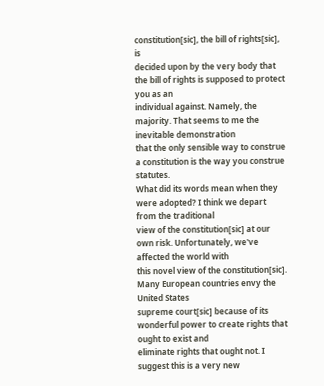constitution[sic], the bill of rights[sic], is
decided upon by the very body that the bill of rights is supposed to protect you as an
individual against. Namely, the majority. That seems to me the inevitable demonstration
that the only sensible way to construe a constitution is the way you construe statutes.
What did its words mean when they were adopted? I think we depart from the traditional
view of the constitution[sic] at our own risk. Unfortunately, we've affected the world with
this novel view of the constitution[sic]. Many European countries envy the United States
supreme court[sic] because of its wonderful power to create rights that ought to exist and
eliminate rights that ought not. I suggest this is a very new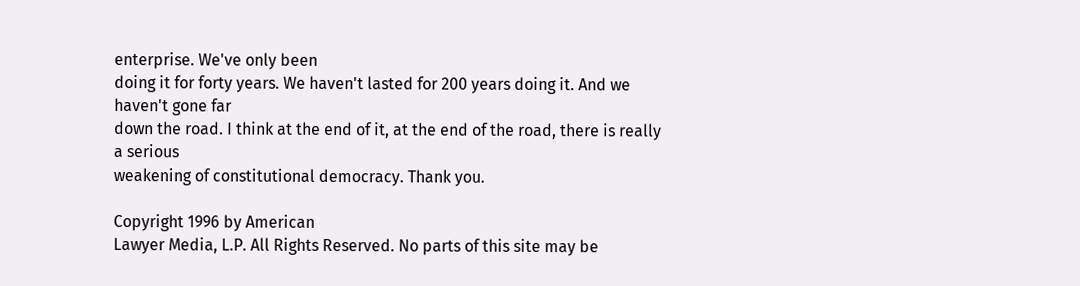enterprise. We've only been
doing it for forty years. We haven't lasted for 200 years doing it. And we haven't gone far
down the road. I think at the end of it, at the end of the road, there is really a serious
weakening of constitutional democracy. Thank you.

Copyright 1996 by American
Lawyer Media, L.P. All Rights Reserved. No parts of this site may be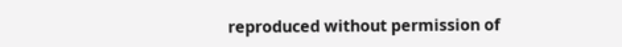reproduced without permission of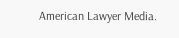American Lawyer Media.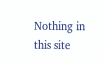Nothing in this site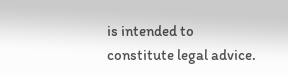is intended to
constitute legal advice.